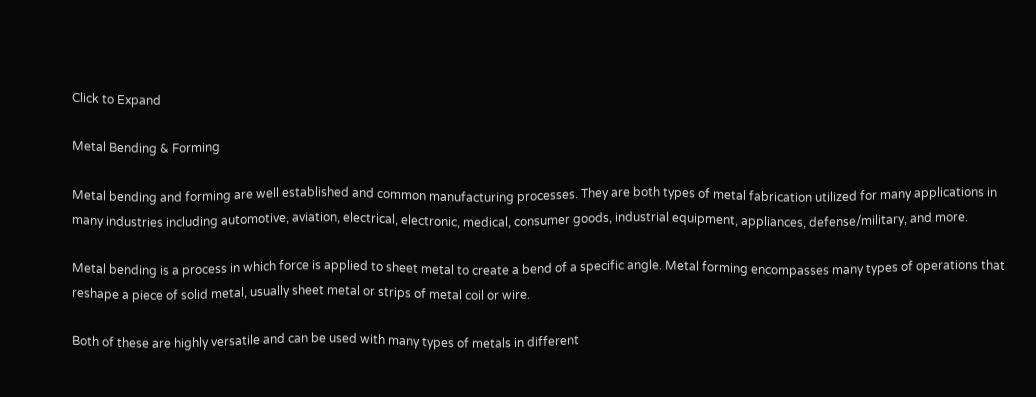Click to Expand

Metal Bending & Forming

Metal bending and forming are well established and common manufacturing processes. They are both types of metal fabrication utilized for many applications in many industries including automotive, aviation, electrical, electronic, medical, consumer goods, industrial equipment, appliances, defense/military, and more.

Metal bending is a process in which force is applied to sheet metal to create a bend of a specific angle. Metal forming encompasses many types of operations that reshape a piece of solid metal, usually sheet metal or strips of metal coil or wire.

Both of these are highly versatile and can be used with many types of metals in different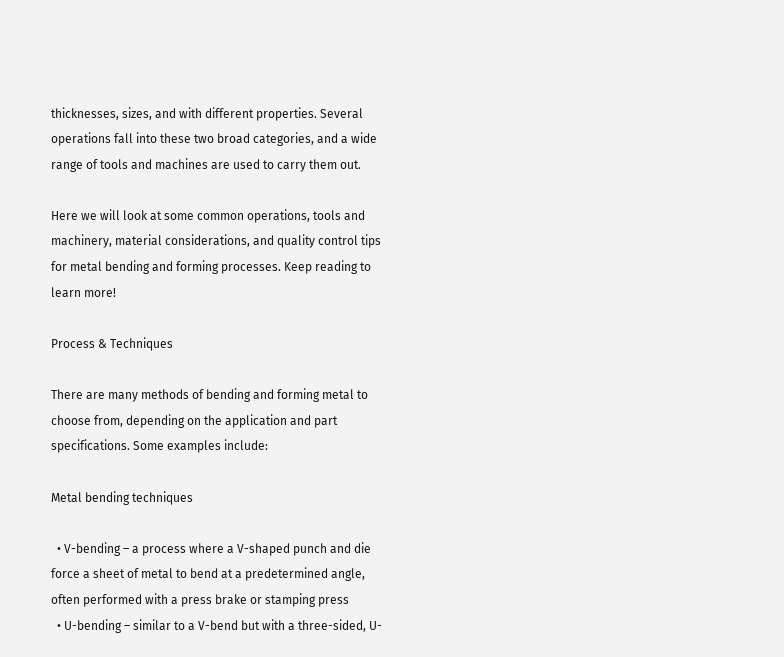thicknesses, sizes, and with different properties. Several operations fall into these two broad categories, and a wide range of tools and machines are used to carry them out.

Here we will look at some common operations, tools and machinery, material considerations, and quality control tips for metal bending and forming processes. Keep reading to learn more!

Process & Techniques

There are many methods of bending and forming metal to choose from, depending on the application and part specifications. Some examples include:

Metal bending techniques

  • V-bending – a process where a V-shaped punch and die force a sheet of metal to bend at a predetermined angle, often performed with a press brake or stamping press
  • U-bending – similar to a V-bend but with a three-sided, U-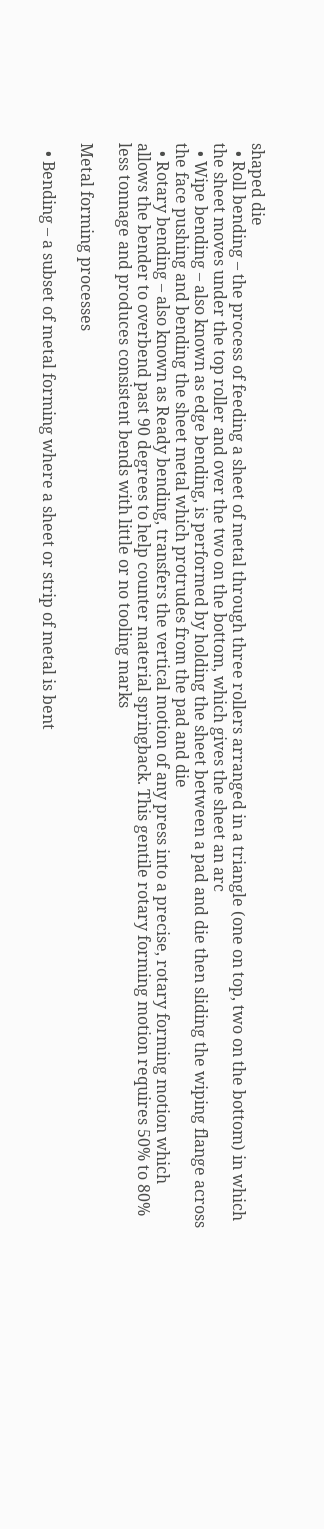shaped die
  • Roll bending – the process of feeding a sheet of metal through three rollers arranged in a triangle (one on top, two on the bottom) in which the sheet moves under the top roller and over the two on the bottom, which gives the sheet an arc
  • Wipe bending – also known as edge bending, is performed by holding the sheet between a pad and die then sliding the wiping flange across the face pushing and bending the sheet metal which protrudes from the pad and die
  • Rotary bending – also known as Ready bending, transfers the vertical motion of any press into a precise, rotary forming motion which allows the bender to overbend past 90 degrees to help counter material springback. This gentile rotary forming motion requires 50% to 80% less tonnage and produces consistent bends with little or no tooling marks

Metal forming processes

  • Bending – a subset of metal forming where a sheet or strip of metal is bent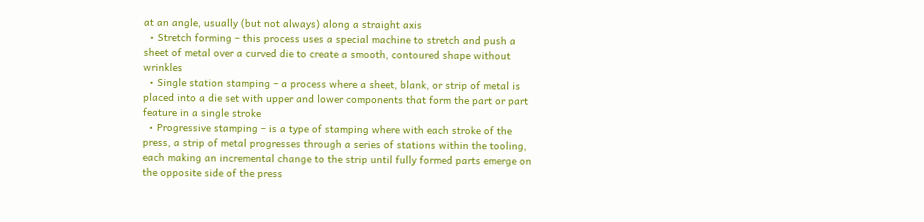at an angle, usually (but not always) along a straight axis
  • Stretch forming – this process uses a special machine to stretch and push a sheet of metal over a curved die to create a smooth, contoured shape without wrinkles
  • Single station stamping – a process where a sheet, blank, or strip of metal is placed into a die set with upper and lower components that form the part or part feature in a single stroke
  • Progressive stamping – is a type of stamping where with each stroke of the press, a strip of metal progresses through a series of stations within the tooling, each making an incremental change to the strip until fully formed parts emerge on the opposite side of the press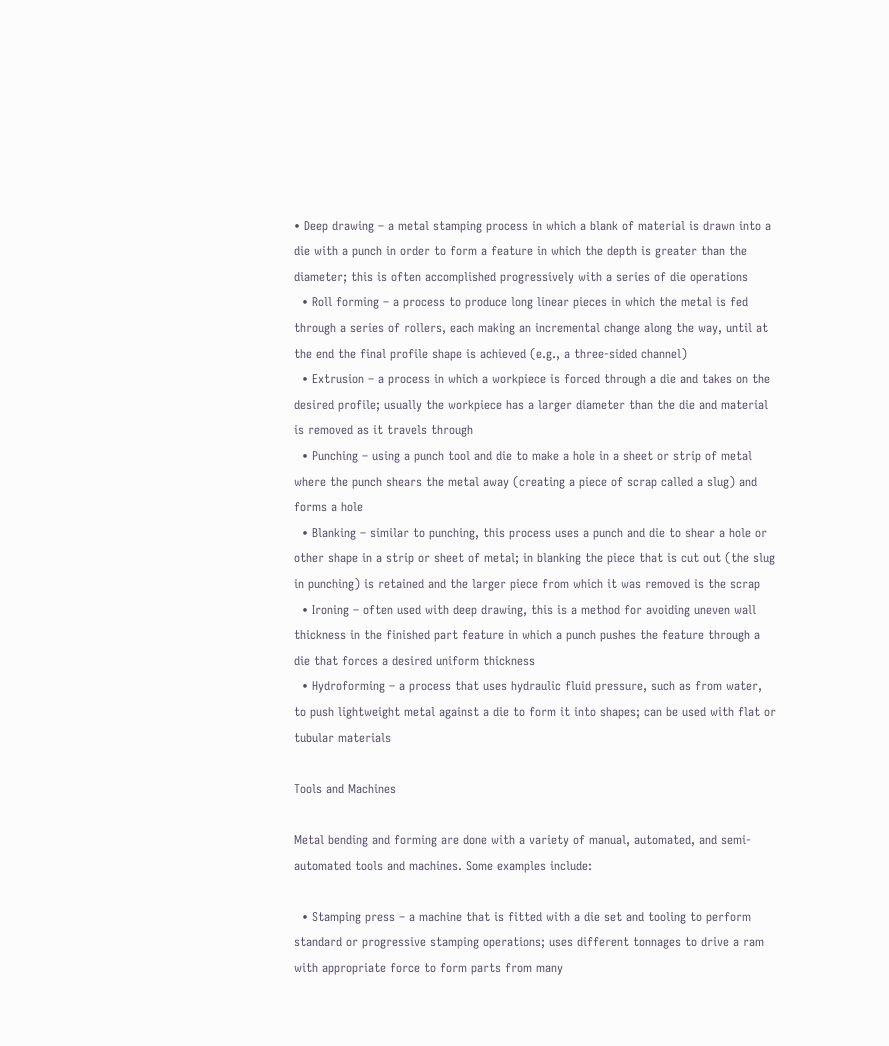• Deep drawing – a metal stamping process in which a blank of material is drawn into a die with a punch in order to form a feature in which the depth is greater than the diameter; this is often accomplished progressively with a series of die operations
  • Roll forming – a process to produce long linear pieces in which the metal is fed through a series of rollers, each making an incremental change along the way, until at the end the final profile shape is achieved (e.g., a three-sided channel)
  • Extrusion – a process in which a workpiece is forced through a die and takes on the desired profile; usually the workpiece has a larger diameter than the die and material is removed as it travels through
  • Punching – using a punch tool and die to make a hole in a sheet or strip of metal where the punch shears the metal away (creating a piece of scrap called a slug) and forms a hole
  • Blanking – similar to punching, this process uses a punch and die to shear a hole or other shape in a strip or sheet of metal; in blanking the piece that is cut out (the slug in punching) is retained and the larger piece from which it was removed is the scrap
  • Ironing – often used with deep drawing, this is a method for avoiding uneven wall thickness in the finished part feature in which a punch pushes the feature through a die that forces a desired uniform thickness
  • Hydroforming – a process that uses hydraulic fluid pressure, such as from water, to push lightweight metal against a die to form it into shapes; can be used with flat or tubular materials

Tools and Machines

Metal bending and forming are done with a variety of manual, automated, and semi-automated tools and machines. Some examples include:

  • Stamping press – a machine that is fitted with a die set and tooling to perform standard or progressive stamping operations; uses different tonnages to drive a ram with appropriate force to form parts from many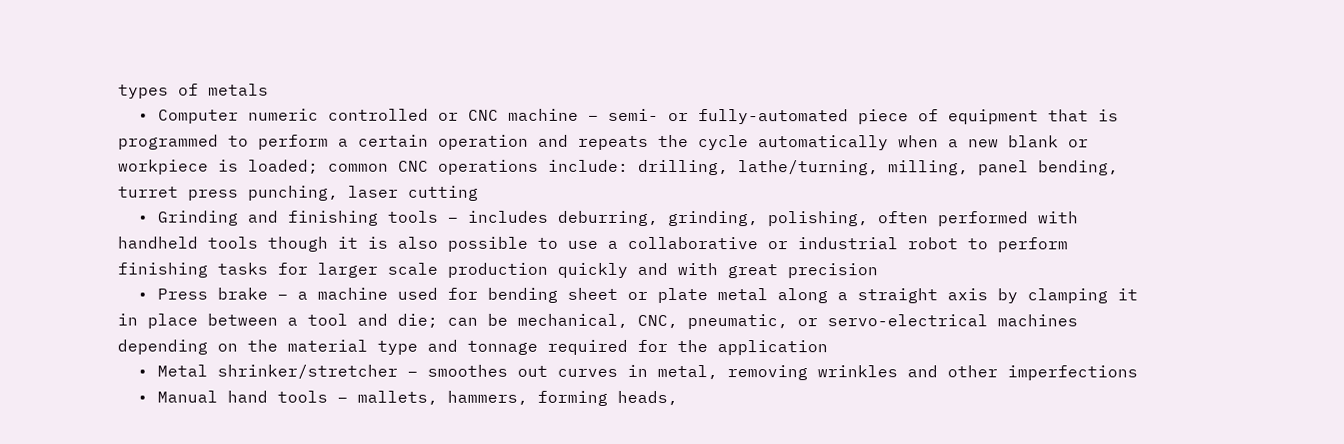types of metals
  • Computer numeric controlled or CNC machine – semi- or fully-automated piece of equipment that is programmed to perform a certain operation and repeats the cycle automatically when a new blank or workpiece is loaded; common CNC operations include: drilling, lathe/turning, milling, panel bending, turret press punching, laser cutting
  • Grinding and finishing tools – includes deburring, grinding, polishing, often performed with handheld tools though it is also possible to use a collaborative or industrial robot to perform finishing tasks for larger scale production quickly and with great precision
  • Press brake – a machine used for bending sheet or plate metal along a straight axis by clamping it in place between a tool and die; can be mechanical, CNC, pneumatic, or servo-electrical machines depending on the material type and tonnage required for the application
  • Metal shrinker/stretcher – smoothes out curves in metal, removing wrinkles and other imperfections
  • Manual hand tools – mallets, hammers, forming heads,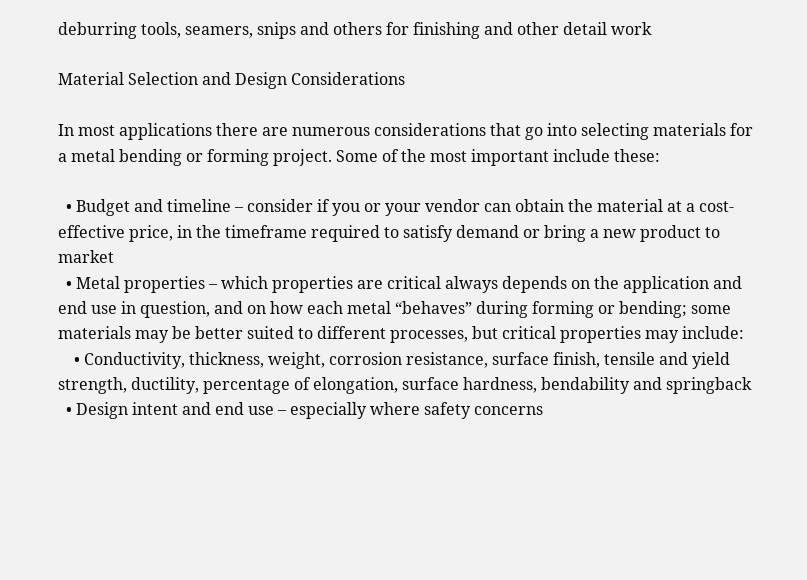deburring tools, seamers, snips and others for finishing and other detail work

Material Selection and Design Considerations

In most applications there are numerous considerations that go into selecting materials for a metal bending or forming project. Some of the most important include these:

  • Budget and timeline – consider if you or your vendor can obtain the material at a cost-effective price, in the timeframe required to satisfy demand or bring a new product to market
  • Metal properties – which properties are critical always depends on the application and end use in question, and on how each metal “behaves” during forming or bending; some materials may be better suited to different processes, but critical properties may include:
    • Conductivity, thickness, weight, corrosion resistance, surface finish, tensile and yield strength, ductility, percentage of elongation, surface hardness, bendability and springback
  • Design intent and end use – especially where safety concerns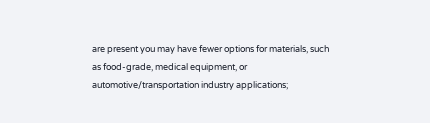are present you may have fewer options for materials, such as food-grade, medical equipment, or automotive/transportation industry applications;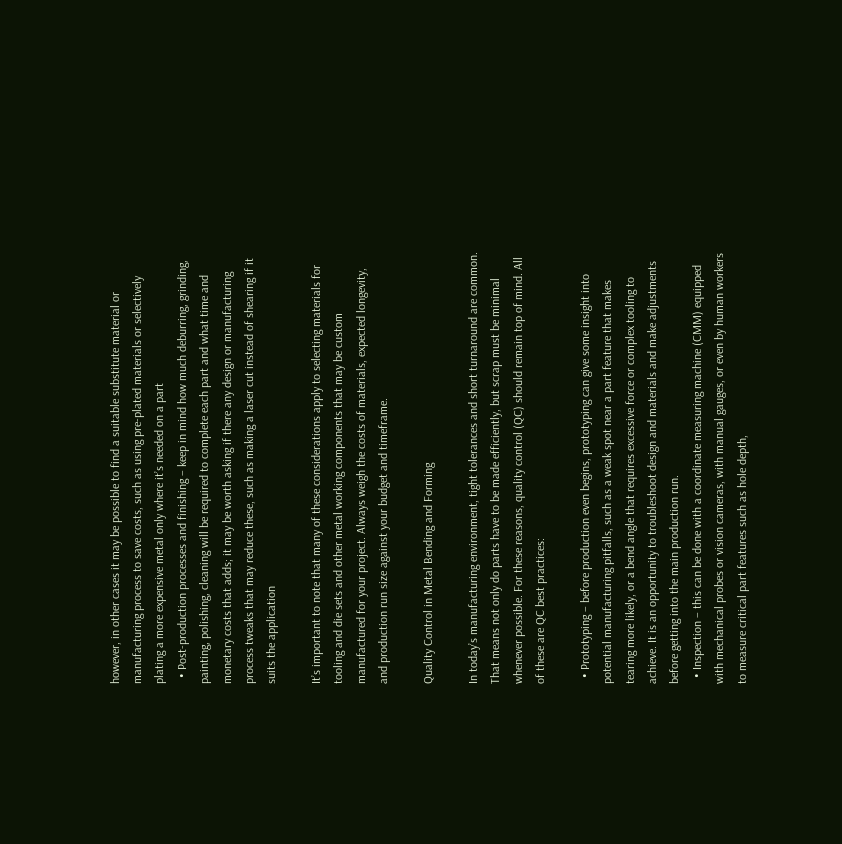however, in other cases it may be possible to find a suitable substitute material or manufacturing process to save costs, such as using pre-plated materials or selectively plating a more expensive metal only where it’s needed on a part
  • Post-production processes and finishing – keep in mind how much deburring, grinding, painting, polishing, cleaning will be required to complete each part and what time and monetary costs that adds; it may be worth asking if there any design or manufacturing process tweaks that may reduce these, such as making a laser cut instead of shearing if it suits the application

It’s important to note that many of these considerations apply to selecting materials for tooling and die sets and other metal working components that may be custom manufactured for your project. Always weigh the costs of materials, expected longevity, and production run size against your budget and timeframe.

Quality Control in Metal Bending and Forming

In today’s manufacturing environment, tight tolerances and short turnaround are common. That means not only do parts have to be made efficiently, but scrap must be minimal whenever possible. For these reasons, quality control (QC) should remain top of mind. All of these are QC best practices:

  • Prototyping – before production even begins, prototyping can give some insight into potential manufacturing pitfalls, such as a weak spot near a part feature that makes tearing more likely, or a bend angle that requires excessive force or complex tooling to achieve. It is an opportunity to troubleshoot design and materials and make adjustments before getting into the main production run.
  • Inspection – this can be done with a coordinate measuring machine (CMM) equipped with mechanical probes or vision cameras, with manual gauges, or even by human workers to measure critical part features such as hole depth,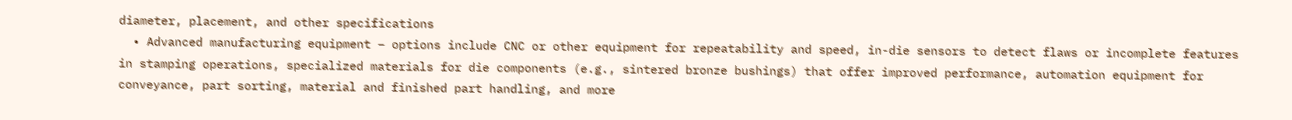diameter, placement, and other specifications
  • Advanced manufacturing equipment – options include CNC or other equipment for repeatability and speed, in-die sensors to detect flaws or incomplete features in stamping operations, specialized materials for die components (e.g., sintered bronze bushings) that offer improved performance, automation equipment for conveyance, part sorting, material and finished part handling, and more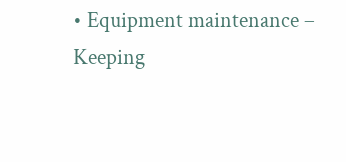• Equipment maintenance – Keeping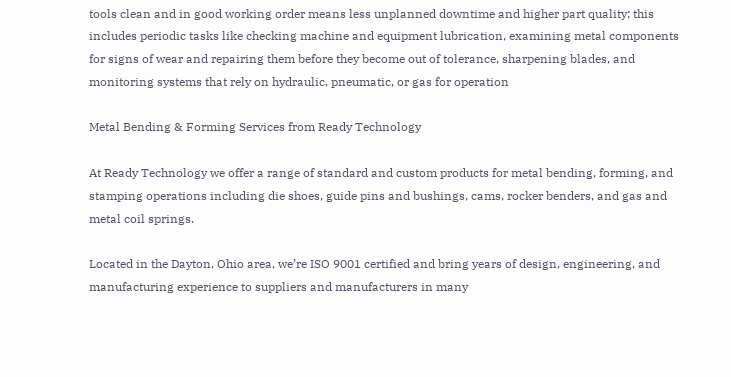tools clean and in good working order means less unplanned downtime and higher part quality; this includes periodic tasks like checking machine and equipment lubrication, examining metal components for signs of wear and repairing them before they become out of tolerance, sharpening blades, and monitoring systems that rely on hydraulic, pneumatic, or gas for operation

Metal Bending & Forming Services from Ready Technology

At Ready Technology we offer a range of standard and custom products for metal bending, forming, and stamping operations including die shoes, guide pins and bushings, cams, rocker benders, and gas and metal coil springs.

Located in the Dayton, Ohio area, we’re ISO 9001 certified and bring years of design, engineering, and manufacturing experience to suppliers and manufacturers in many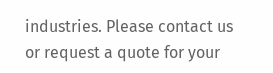industries. Please contact us or request a quote for your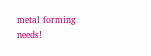metal forming needs!